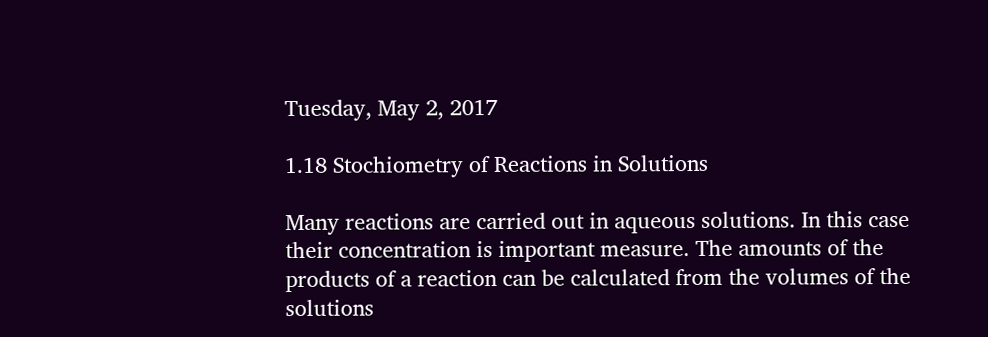Tuesday, May 2, 2017

1.18 Stochiometry of Reactions in Solutions

Many reactions are carried out in aqueous solutions. In this case their concentration is important measure. The amounts of the products of a reaction can be calculated from the volumes of the solutions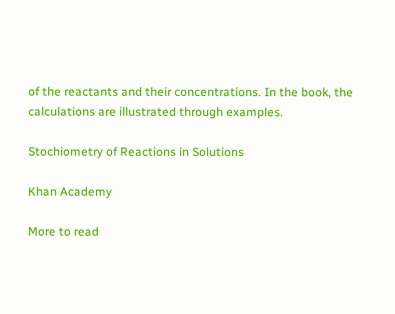of the reactants and their concentrations. In the book, the calculations are illustrated through examples.

Stochiometry of Reactions in Solutions

Khan Academy

More to read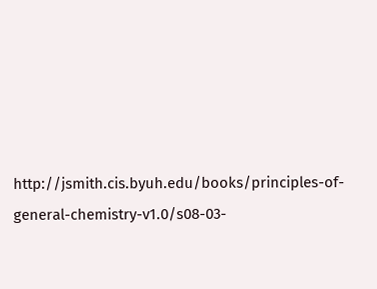http://jsmith.cis.byuh.edu/books/principles-of-general-chemistry-v1.0/s08-03-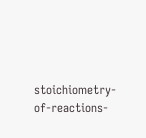stoichiometry-of-reactions-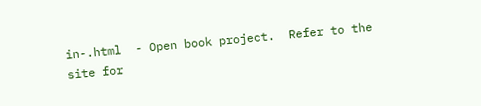in-.html  - Open book project.  Refer to the site for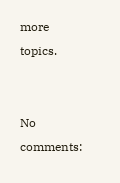more topics.


No comments: